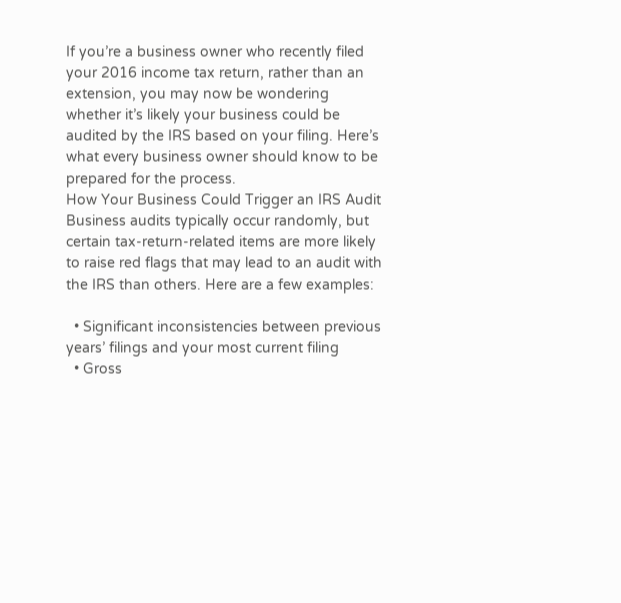If you’re a business owner who recently filed your 2016 income tax return, rather than an extension, you may now be wondering whether it’s likely your business could be audited by the IRS based on your filing. Here’s what every business owner should know to be prepared for the process.
How Your Business Could Trigger an IRS Audit
Business audits typically occur randomly, but certain tax-return-related items are more likely to raise red flags that may lead to an audit with the IRS than others. Here are a few examples:

  • Significant inconsistencies between previous years’ filings and your most current filing
  • Gross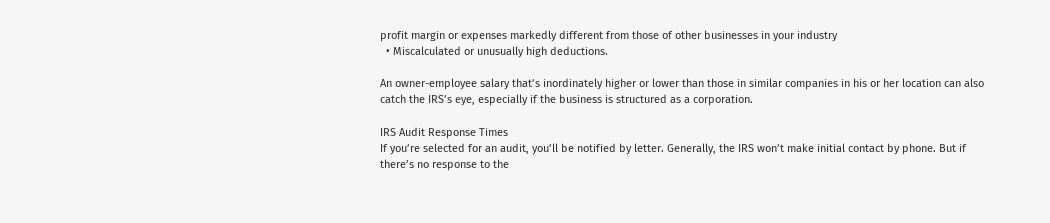profit margin or expenses markedly different from those of other businesses in your industry
  • Miscalculated or unusually high deductions.

An owner-employee salary that’s inordinately higher or lower than those in similar companies in his or her location can also catch the IRS’s eye, especially if the business is structured as a corporation.

IRS Audit Response Times
If you’re selected for an audit, you’ll be notified by letter. Generally, the IRS won’t make initial contact by phone. But if there’s no response to the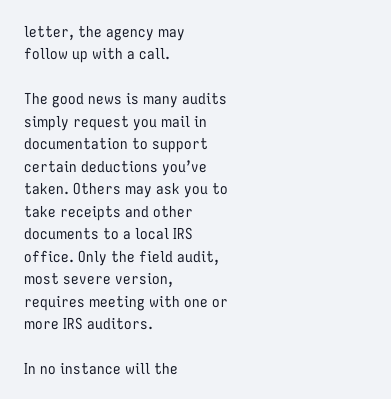letter, the agency may follow up with a call.

The good news is many audits simply request you mail in documentation to support certain deductions you’ve taken. Others may ask you to take receipts and other documents to a local IRS office. Only the field audit, most severe version, requires meeting with one or more IRS auditors.

In no instance will the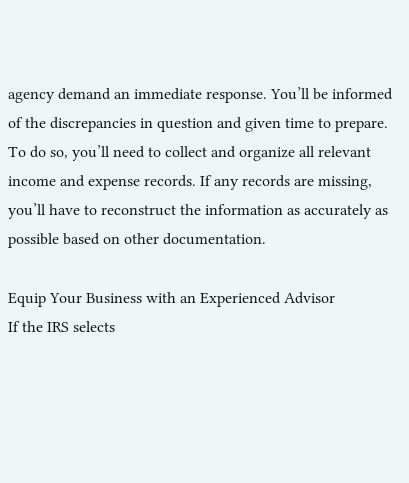agency demand an immediate response. You’ll be informed of the discrepancies in question and given time to prepare. To do so, you’ll need to collect and organize all relevant income and expense records. If any records are missing, you’ll have to reconstruct the information as accurately as possible based on other documentation.

Equip Your Business with an Experienced Advisor
If the IRS selects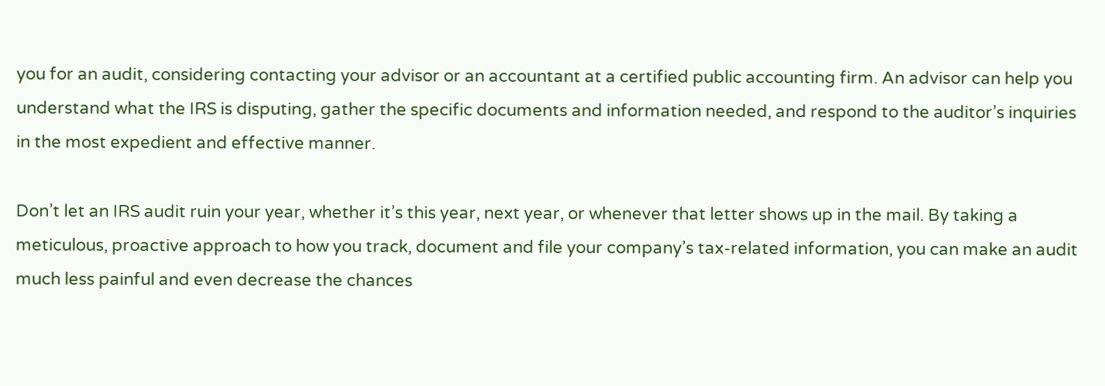you for an audit, considering contacting your advisor or an accountant at a certified public accounting firm. An advisor can help you understand what the IRS is disputing, gather the specific documents and information needed, and respond to the auditor’s inquiries in the most expedient and effective manner.

Don’t let an IRS audit ruin your year, whether it’s this year, next year, or whenever that letter shows up in the mail. By taking a meticulous, proactive approach to how you track, document and file your company’s tax-related information, you can make an audit much less painful and even decrease the chances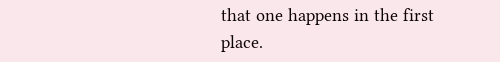that one happens in the first place.